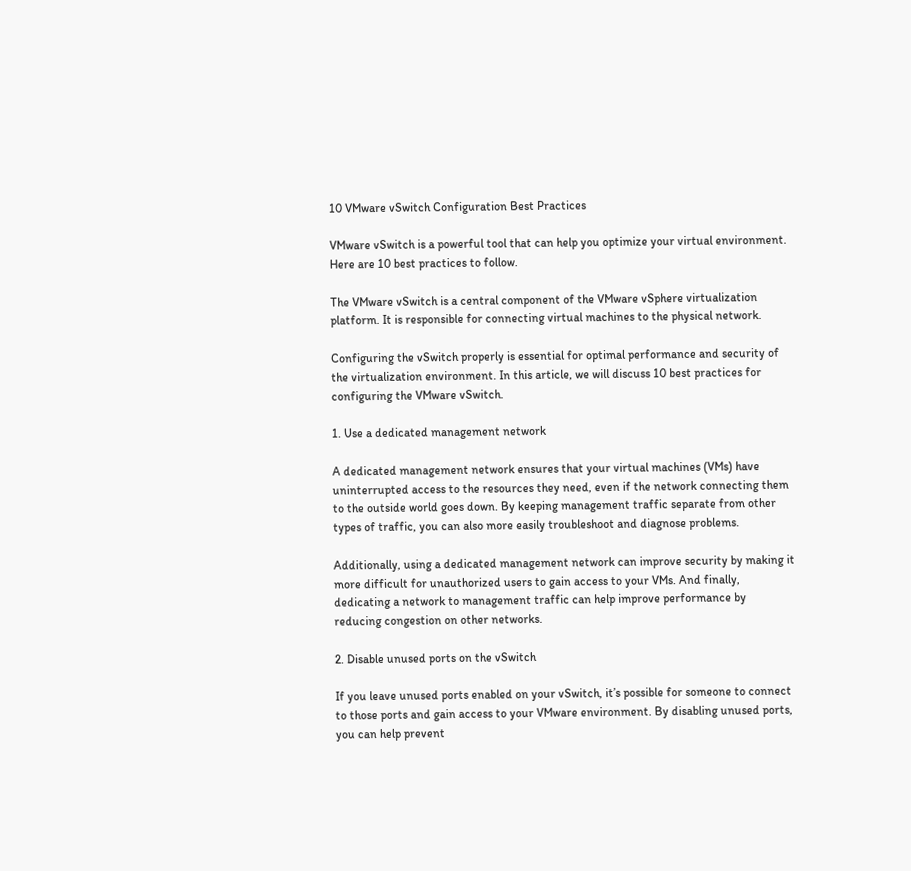10 VMware vSwitch Configuration Best Practices

VMware vSwitch is a powerful tool that can help you optimize your virtual environment. Here are 10 best practices to follow.

The VMware vSwitch is a central component of the VMware vSphere virtualization platform. It is responsible for connecting virtual machines to the physical network.

Configuring the vSwitch properly is essential for optimal performance and security of the virtualization environment. In this article, we will discuss 10 best practices for configuring the VMware vSwitch.

1. Use a dedicated management network

A dedicated management network ensures that your virtual machines (VMs) have uninterrupted access to the resources they need, even if the network connecting them to the outside world goes down. By keeping management traffic separate from other types of traffic, you can also more easily troubleshoot and diagnose problems.

Additionally, using a dedicated management network can improve security by making it more difficult for unauthorized users to gain access to your VMs. And finally, dedicating a network to management traffic can help improve performance by reducing congestion on other networks.

2. Disable unused ports on the vSwitch

If you leave unused ports enabled on your vSwitch, it’s possible for someone to connect to those ports and gain access to your VMware environment. By disabling unused ports, you can help prevent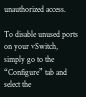unauthorized access.

To disable unused ports on your vSwitch, simply go to the “Configure” tab and select the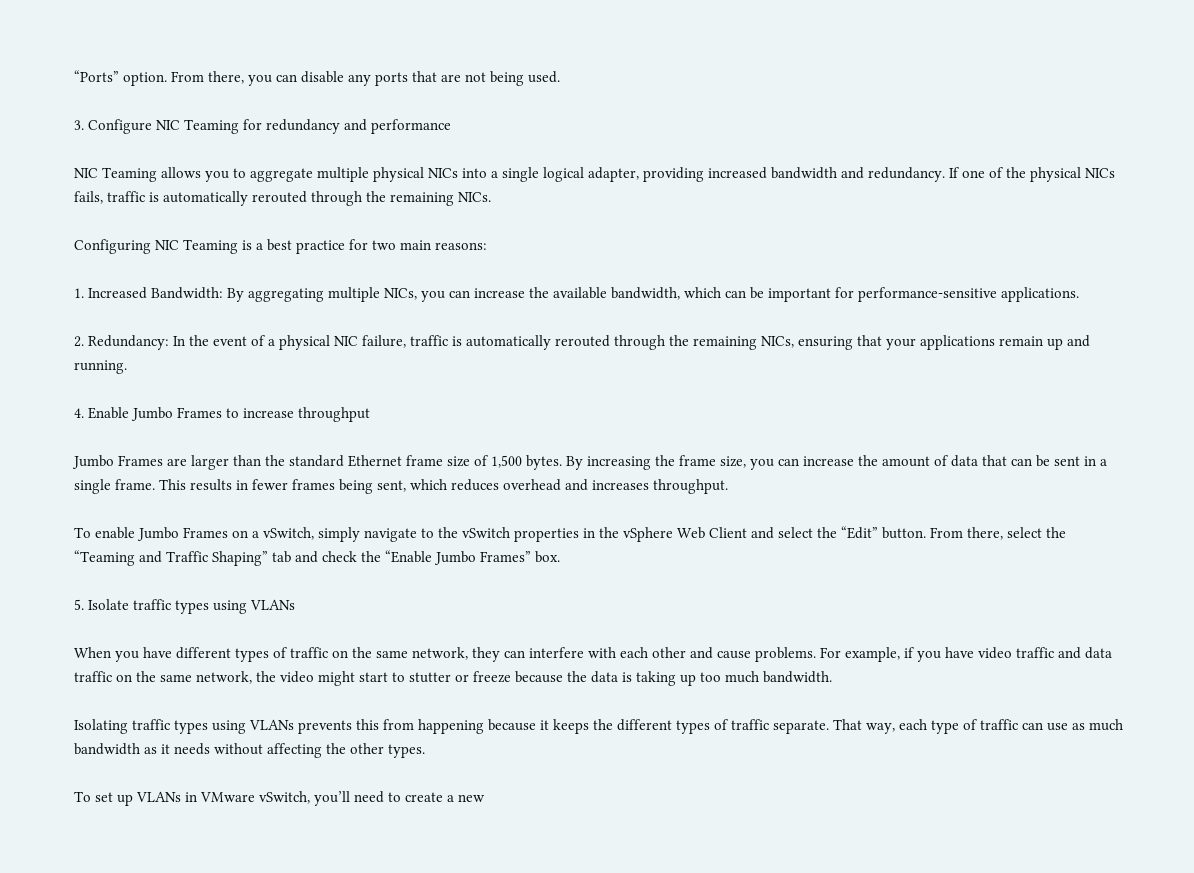“Ports” option. From there, you can disable any ports that are not being used.

3. Configure NIC Teaming for redundancy and performance

NIC Teaming allows you to aggregate multiple physical NICs into a single logical adapter, providing increased bandwidth and redundancy. If one of the physical NICs fails, traffic is automatically rerouted through the remaining NICs.

Configuring NIC Teaming is a best practice for two main reasons:

1. Increased Bandwidth: By aggregating multiple NICs, you can increase the available bandwidth, which can be important for performance-sensitive applications.

2. Redundancy: In the event of a physical NIC failure, traffic is automatically rerouted through the remaining NICs, ensuring that your applications remain up and running.

4. Enable Jumbo Frames to increase throughput

Jumbo Frames are larger than the standard Ethernet frame size of 1,500 bytes. By increasing the frame size, you can increase the amount of data that can be sent in a single frame. This results in fewer frames being sent, which reduces overhead and increases throughput.

To enable Jumbo Frames on a vSwitch, simply navigate to the vSwitch properties in the vSphere Web Client and select the “Edit” button. From there, select the “Teaming and Traffic Shaping” tab and check the “Enable Jumbo Frames” box.

5. Isolate traffic types using VLANs

When you have different types of traffic on the same network, they can interfere with each other and cause problems. For example, if you have video traffic and data traffic on the same network, the video might start to stutter or freeze because the data is taking up too much bandwidth.

Isolating traffic types using VLANs prevents this from happening because it keeps the different types of traffic separate. That way, each type of traffic can use as much bandwidth as it needs without affecting the other types.

To set up VLANs in VMware vSwitch, you’ll need to create a new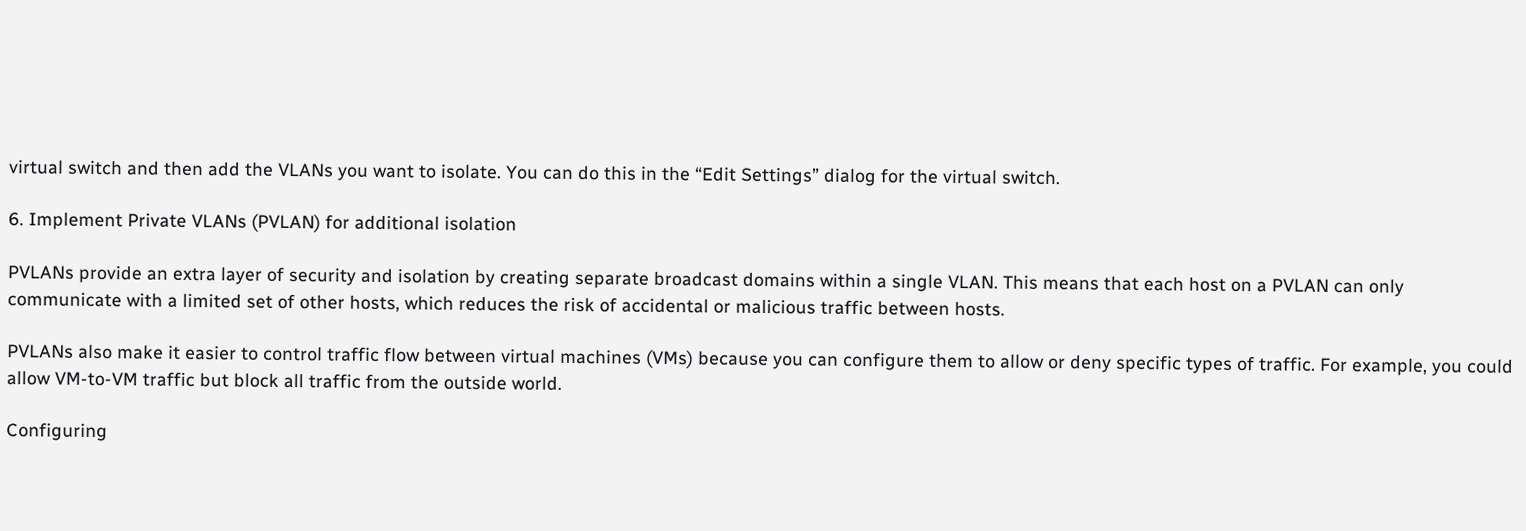virtual switch and then add the VLANs you want to isolate. You can do this in the “Edit Settings” dialog for the virtual switch.

6. Implement Private VLANs (PVLAN) for additional isolation

PVLANs provide an extra layer of security and isolation by creating separate broadcast domains within a single VLAN. This means that each host on a PVLAN can only communicate with a limited set of other hosts, which reduces the risk of accidental or malicious traffic between hosts.

PVLANs also make it easier to control traffic flow between virtual machines (VMs) because you can configure them to allow or deny specific types of traffic. For example, you could allow VM-to-VM traffic but block all traffic from the outside world.

Configuring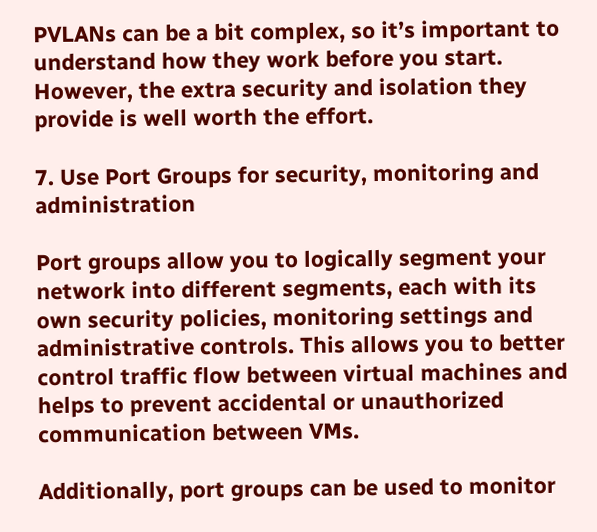PVLANs can be a bit complex, so it’s important to understand how they work before you start. However, the extra security and isolation they provide is well worth the effort.

7. Use Port Groups for security, monitoring and administration

Port groups allow you to logically segment your network into different segments, each with its own security policies, monitoring settings and administrative controls. This allows you to better control traffic flow between virtual machines and helps to prevent accidental or unauthorized communication between VMs.

Additionally, port groups can be used to monitor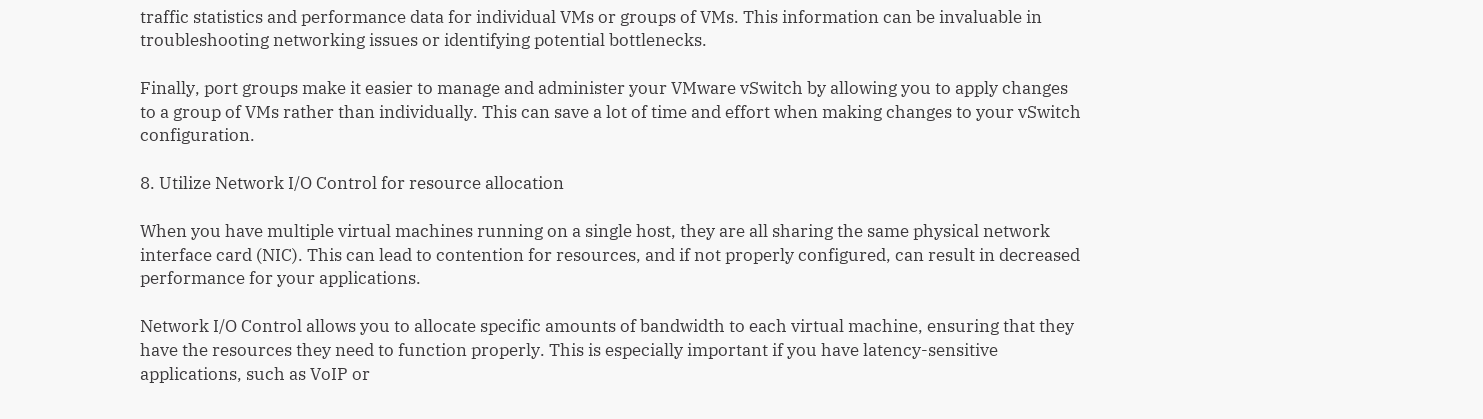traffic statistics and performance data for individual VMs or groups of VMs. This information can be invaluable in troubleshooting networking issues or identifying potential bottlenecks.

Finally, port groups make it easier to manage and administer your VMware vSwitch by allowing you to apply changes to a group of VMs rather than individually. This can save a lot of time and effort when making changes to your vSwitch configuration.

8. Utilize Network I/O Control for resource allocation

When you have multiple virtual machines running on a single host, they are all sharing the same physical network interface card (NIC). This can lead to contention for resources, and if not properly configured, can result in decreased performance for your applications.

Network I/O Control allows you to allocate specific amounts of bandwidth to each virtual machine, ensuring that they have the resources they need to function properly. This is especially important if you have latency-sensitive applications, such as VoIP or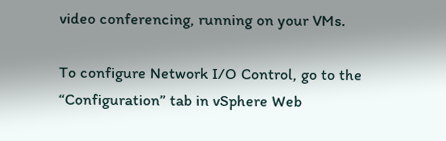video conferencing, running on your VMs.

To configure Network I/O Control, go to the “Configuration” tab in vSphere Web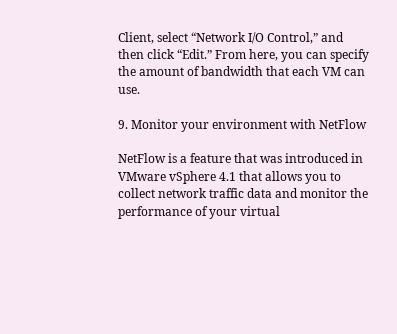Client, select “Network I/O Control,” and then click “Edit.” From here, you can specify the amount of bandwidth that each VM can use.

9. Monitor your environment with NetFlow

NetFlow is a feature that was introduced in VMware vSphere 4.1 that allows you to collect network traffic data and monitor the performance of your virtual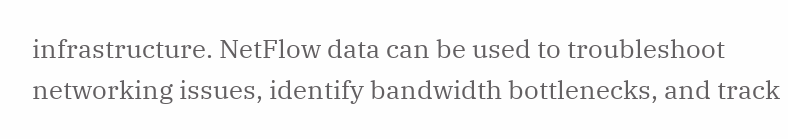infrastructure. NetFlow data can be used to troubleshoot networking issues, identify bandwidth bottlenecks, and track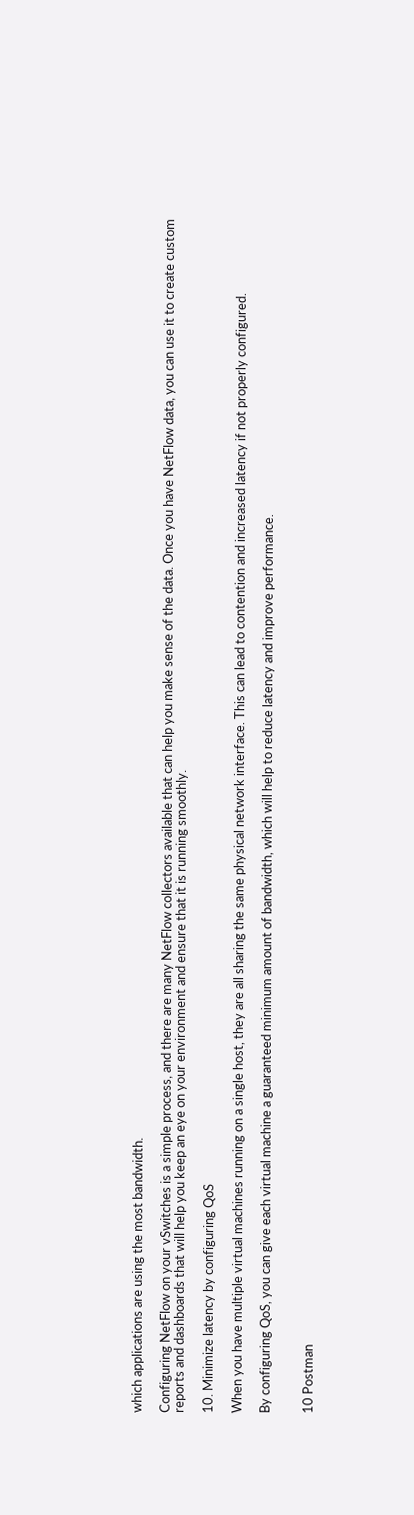which applications are using the most bandwidth.

Configuring NetFlow on your vSwitches is a simple process, and there are many NetFlow collectors available that can help you make sense of the data. Once you have NetFlow data, you can use it to create custom reports and dashboards that will help you keep an eye on your environment and ensure that it is running smoothly.

10. Minimize latency by configuring QoS

When you have multiple virtual machines running on a single host, they are all sharing the same physical network interface. This can lead to contention and increased latency if not properly configured.

By configuring QoS, you can give each virtual machine a guaranteed minimum amount of bandwidth, which will help to reduce latency and improve performance.


10 Postman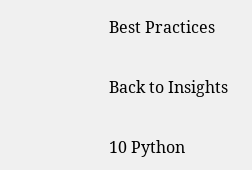Best Practices

Back to Insights

10 Python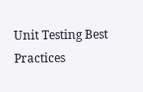Unit Testing Best Practices